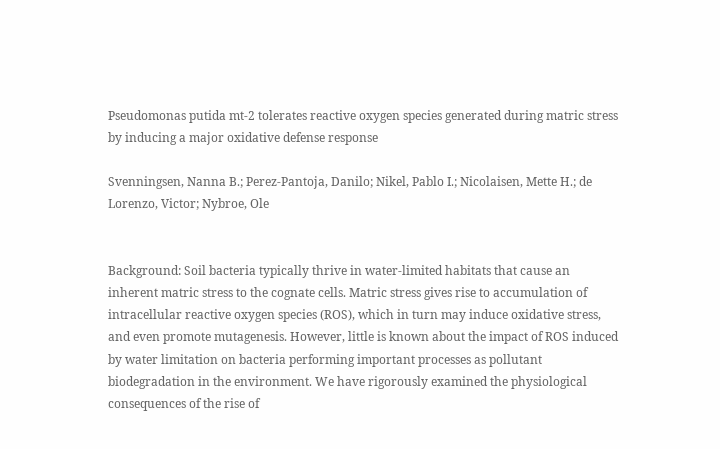Pseudomonas putida mt-2 tolerates reactive oxygen species generated during matric stress by inducing a major oxidative defense response

Svenningsen, Nanna B.; Perez-Pantoja, Danilo; Nikel, Pablo I.; Nicolaisen, Mette H.; de Lorenzo, Victor; Nybroe, Ole


Background: Soil bacteria typically thrive in water-limited habitats that cause an inherent matric stress to the cognate cells. Matric stress gives rise to accumulation of intracellular reactive oxygen species (ROS), which in turn may induce oxidative stress, and even promote mutagenesis. However, little is known about the impact of ROS induced by water limitation on bacteria performing important processes as pollutant biodegradation in the environment. We have rigorously examined the physiological consequences of the rise of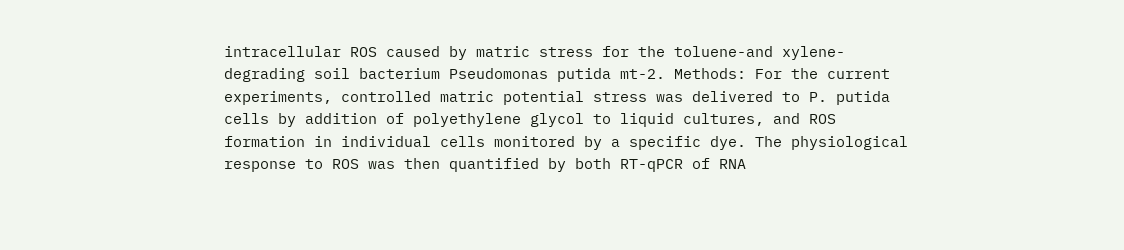intracellular ROS caused by matric stress for the toluene-and xylene-degrading soil bacterium Pseudomonas putida mt-2. Methods: For the current experiments, controlled matric potential stress was delivered to P. putida cells by addition of polyethylene glycol to liquid cultures, and ROS formation in individual cells monitored by a specific dye. The physiological response to ROS was then quantified by both RT-qPCR of RNA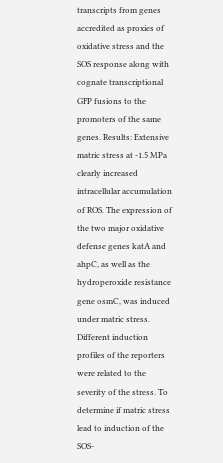transcripts from genes accredited as proxies of oxidative stress and the SOS response along with cognate transcriptional GFP fusions to the promoters of the same genes. Results: Extensive matric stress at -1.5 MPa clearly increased intracellular accumulation of ROS. The expression of the two major oxidative defense genes katA and ahpC, as well as the hydroperoxide resistance gene osmC, was induced under matric stress. Different induction profiles of the reporters were related to the severity of the stress. To determine if matric stress lead to induction of the SOS-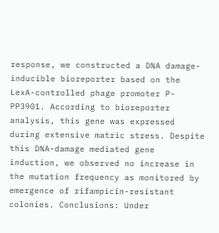response, we constructed a DNA damage-inducible bioreporter based on the LexA-controlled phage promoter P-PP3901. According to bioreporter analysis, this gene was expressed during extensive matric stress. Despite this DNA-damage mediated gene induction, we observed no increase in the mutation frequency as monitored by emergence of rifampicin-resistant colonies. Conclusions: Under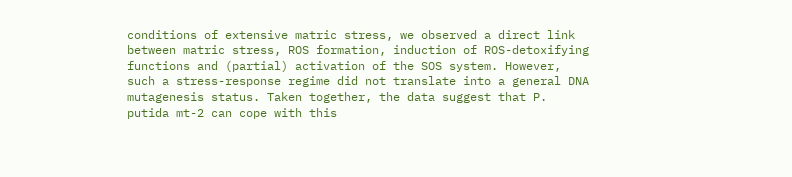conditions of extensive matric stress, we observed a direct link between matric stress, ROS formation, induction of ROS-detoxifying functions and (partial) activation of the SOS system. However, such a stress-response regime did not translate into a general DNA mutagenesis status. Taken together, the data suggest that P. putida mt-2 can cope with this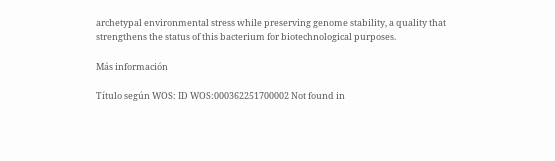archetypal environmental stress while preserving genome stability, a quality that strengthens the status of this bacterium for biotechnological purposes.

Más información

Título según WOS: ID WOS:000362251700002 Not found in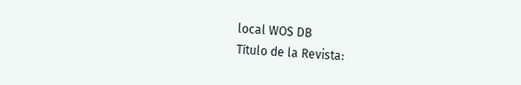local WOS DB
Título de la Revista: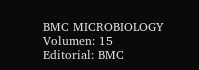BMC MICROBIOLOGY
Volumen: 15
Editorial: BMC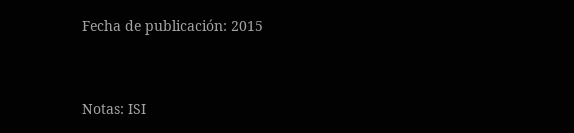Fecha de publicación: 2015


Notas: ISI